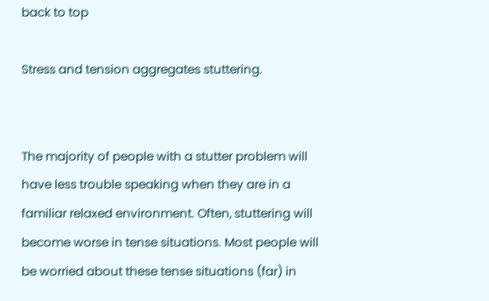back to top

Stress and tension aggregates stuttering.


The majority of people with a stutter problem will have less trouble speaking when they are in a familiar relaxed environment. Often, stuttering will become worse in tense situations. Most people will be worried about these tense situations (far) in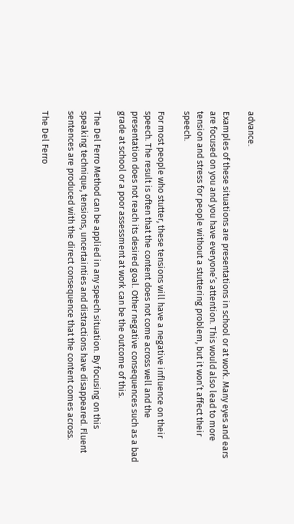advance.

Examples of these situations are presentations in school or at work. Many eyes and ears are focused on you and you have everyone’s attention. This would also lead to more tension and stress for people without a stuttering problem, but it won’t affect their speech.

For most people who stutter, these tensions will have a negative influence on their speech. The result is often that the content does not come across well and the presentation does not reach its desired goal. Other negative consequences such as a bad grade at school or a poor assessment at work can be the outcome of this.

The Del Ferro Method can be applied in any speech situation. By focusing on this speaking technique, tensions, uncertainties and distractions have disappeared. Fluent sentences are produced with the direct consequence that the content comes across.

The Del Ferro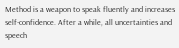Method is a weapon to speak fluently and increases self-confidence. After a while, all uncertainties and speech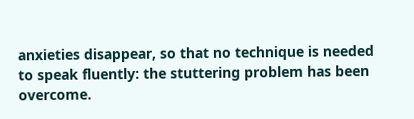anxieties disappear, so that no technique is needed to speak fluently: the stuttering problem has been overcome.